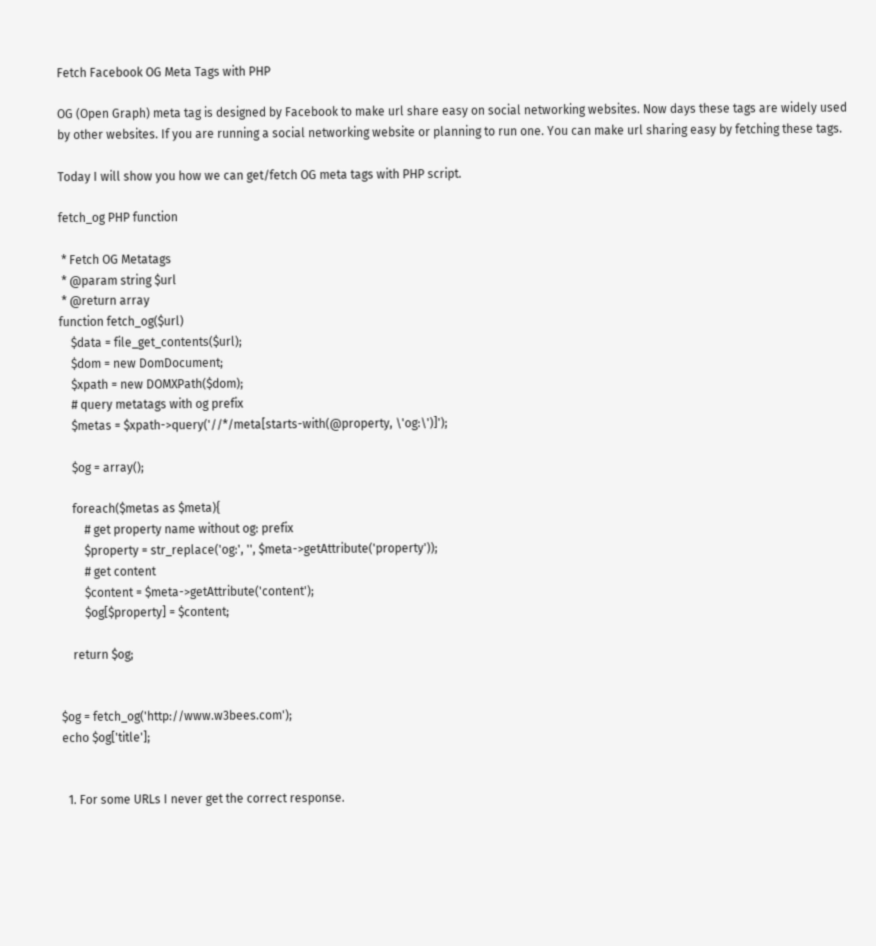Fetch Facebook OG Meta Tags with PHP

OG (Open Graph) meta tag is designed by Facebook to make url share easy on social networking websites. Now days these tags are widely used by other websites. If you are running a social networking website or planning to run one. You can make url sharing easy by fetching these tags.

Today I will show you how we can get/fetch OG meta tags with PHP script.

fetch_og PHP function

 * Fetch OG Metatags
 * @param string $url
 * @return array
function fetch_og($url)
    $data = file_get_contents($url);
    $dom = new DomDocument;
    $xpath = new DOMXPath($dom);
    # query metatags with og prefix
    $metas = $xpath->query('//*/meta[starts-with(@property, \'og:\')]');

    $og = array();

    foreach($metas as $meta){
        # get property name without og: prefix
        $property = str_replace('og:', '', $meta->getAttribute('property'));
        # get content
        $content = $meta->getAttribute('content');
        $og[$property] = $content;

    return $og;


$og = fetch_og('http://www.w3bees.com');
echo $og['title'];


  1. For some URLs I never get the correct response.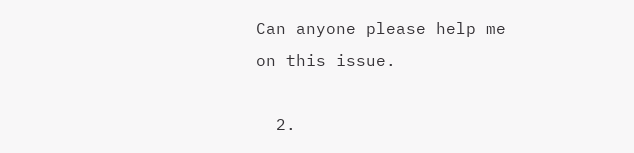Can anyone please help me on this issue.

  2.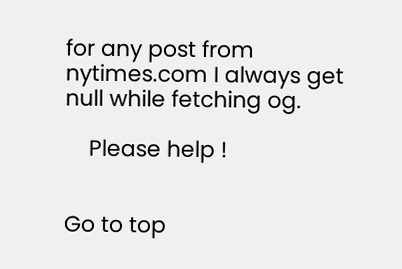for any post from nytimes.com I always get null while fetching og.

    Please help !


Go to top